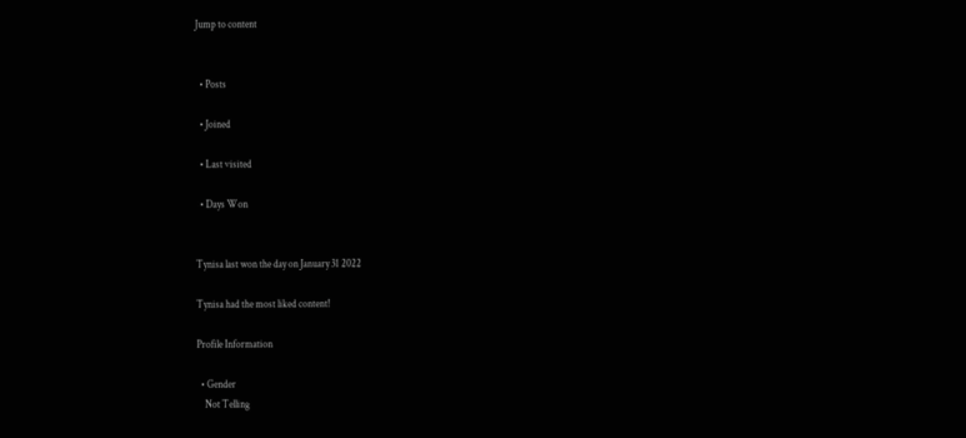Jump to content


  • Posts

  • Joined

  • Last visited

  • Days Won


Tynisa last won the day on January 31 2022

Tynisa had the most liked content!

Profile Information

  • Gender
    Not Telling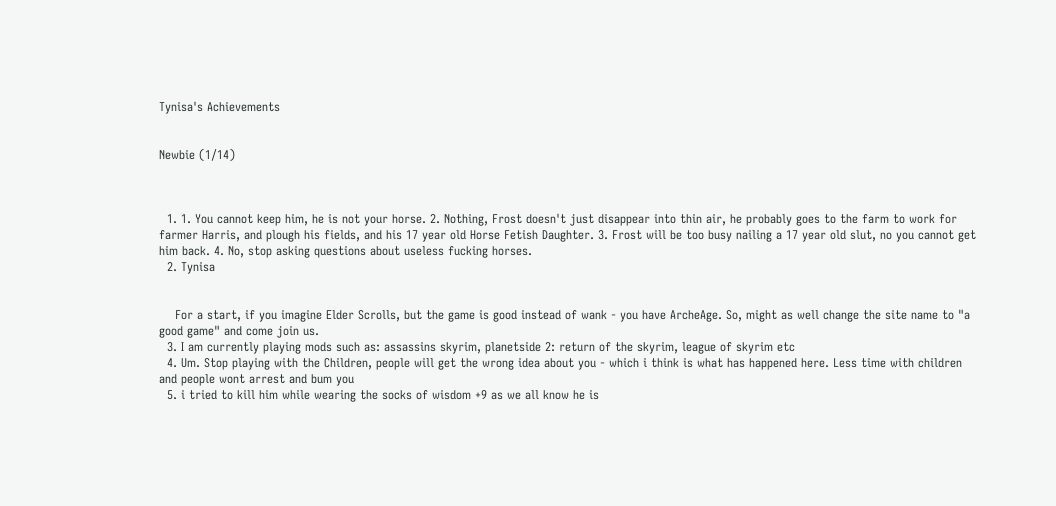Tynisa's Achievements


Newbie (1/14)



  1. 1. You cannot keep him, he is not your horse. 2. Nothing, Frost doesn't just disappear into thin air, he probably goes to the farm to work for farmer Harris, and plough his fields, and his 17 year old Horse Fetish Daughter. 3. Frost will be too busy nailing a 17 year old slut, no you cannot get him back. 4. No, stop asking questions about useless fucking horses.
  2. Tynisa


    For a start, if you imagine Elder Scrolls, but the game is good instead of wank - you have ArcheAge. So, might as well change the site name to "a good game" and come join us.
  3. I am currently playing mods such as: assassins skyrim, planetside 2: return of the skyrim, league of skyrim etc
  4. Um. Stop playing with the Children, people will get the wrong idea about you - which i think is what has happened here. Less time with children and people wont arrest and bum you
  5. i tried to kill him while wearing the socks of wisdom +9 as we all know he is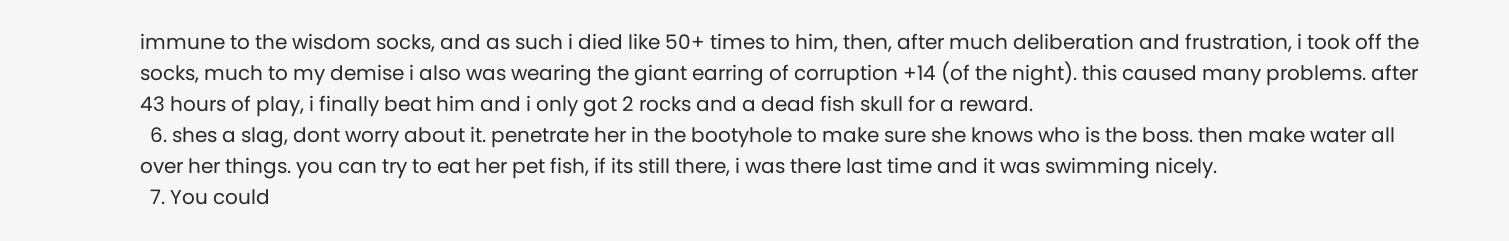immune to the wisdom socks, and as such i died like 50+ times to him, then, after much deliberation and frustration, i took off the socks, much to my demise i also was wearing the giant earring of corruption +14 (of the night). this caused many problems. after 43 hours of play, i finally beat him and i only got 2 rocks and a dead fish skull for a reward.
  6. shes a slag, dont worry about it. penetrate her in the bootyhole to make sure she knows who is the boss. then make water all over her things. you can try to eat her pet fish, if its still there, i was there last time and it was swimming nicely.
  7. You could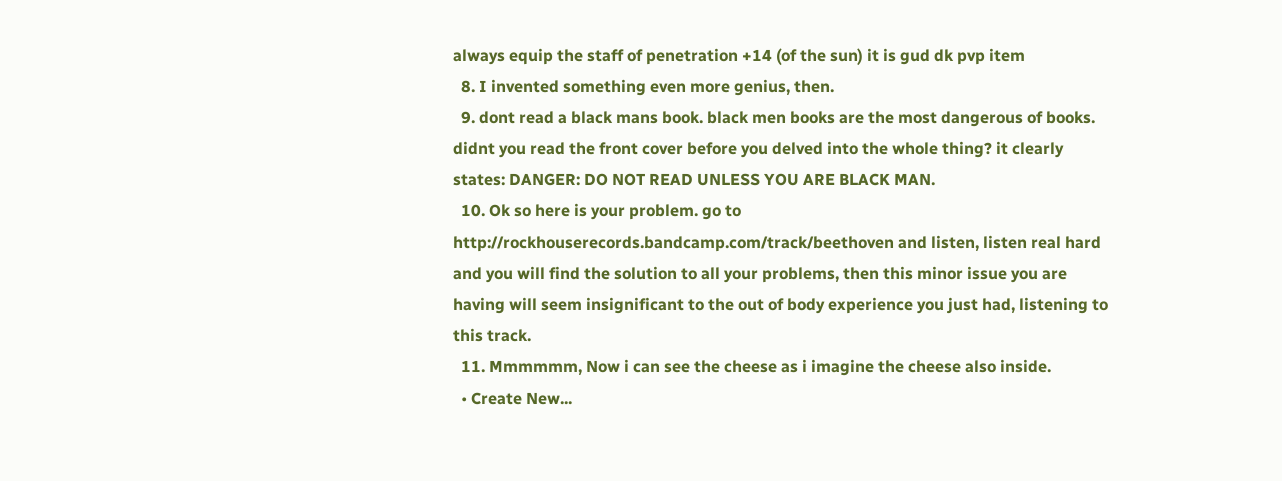always equip the staff of penetration +14 (of the sun) it is gud dk pvp item
  8. I invented something even more genius, then.
  9. dont read a black mans book. black men books are the most dangerous of books. didnt you read the front cover before you delved into the whole thing? it clearly states: DANGER: DO NOT READ UNLESS YOU ARE BLACK MAN.
  10. Ok so here is your problem. go to http://rockhouserecords.bandcamp.com/track/beethoven and listen, listen real hard and you will find the solution to all your problems, then this minor issue you are having will seem insignificant to the out of body experience you just had, listening to this track.
  11. Mmmmmm, Now i can see the cheese as i imagine the cheese also inside.
  • Create New...